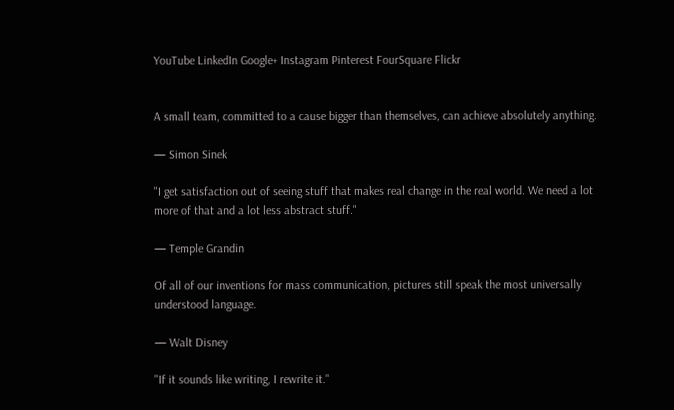YouTube LinkedIn Google+ Instagram Pinterest FourSquare Flickr


A small team, committed to a cause bigger than themselves, can achieve absolutely anything.

— Simon Sinek

"I get satisfaction out of seeing stuff that makes real change in the real world. We need a lot more of that and a lot less abstract stuff."

— Temple Grandin

Of all of our inventions for mass communication, pictures still speak the most universally understood language.

— Walt Disney

"If it sounds like writing, I rewrite it."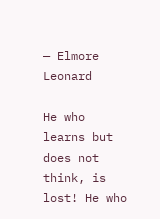— Elmore Leonard

He who learns but does not think, is lost! He who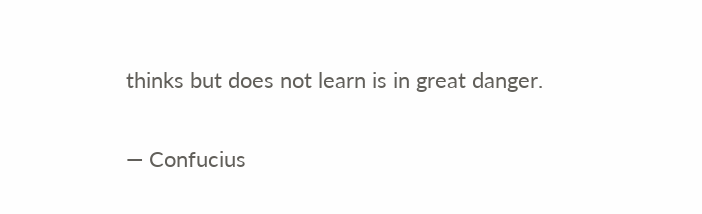thinks but does not learn is in great danger.

— Confucius